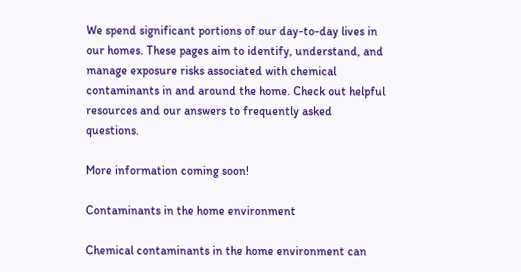We spend significant portions of our day-to-day lives in our homes. These pages aim to identify, understand, and manage exposure risks associated with chemical contaminants in and around the home. Check out helpful resources and our answers to frequently asked questions.

More information coming soon!

Contaminants in the home environment

Chemical contaminants in the home environment can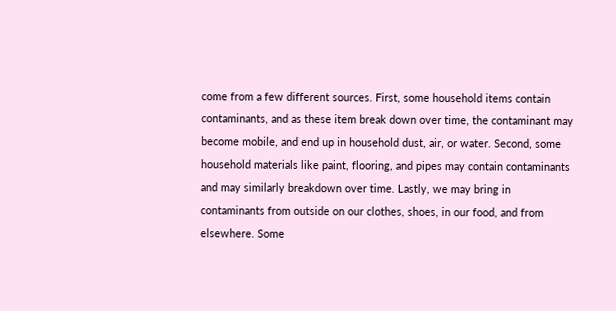come from a few different sources. First, some household items contain contaminants, and as these item break down over time, the contaminant may become mobile, and end up in household dust, air, or water. Second, some household materials like paint, flooring, and pipes may contain contaminants and may similarly breakdown over time. Lastly, we may bring in contaminants from outside on our clothes, shoes, in our food, and from elsewhere. Some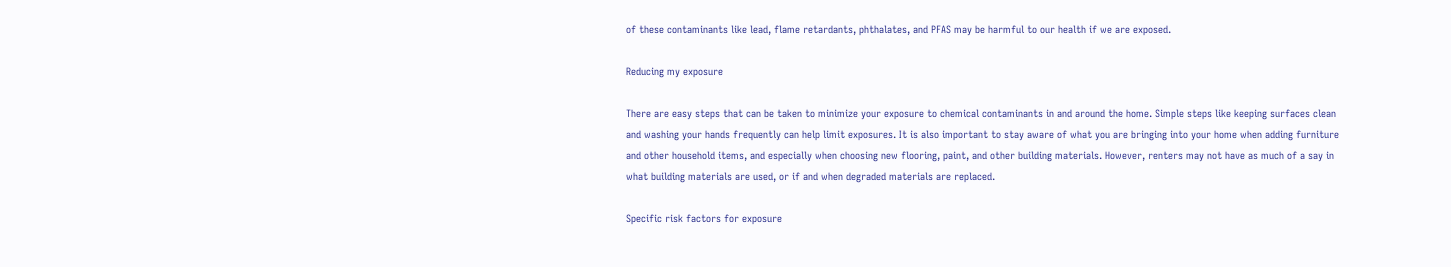of these contaminants like lead, flame retardants, phthalates, and PFAS may be harmful to our health if we are exposed.

Reducing my exposure

There are easy steps that can be taken to minimize your exposure to chemical contaminants in and around the home. Simple steps like keeping surfaces clean and washing your hands frequently can help limit exposures. It is also important to stay aware of what you are bringing into your home when adding furniture and other household items, and especially when choosing new flooring, paint, and other building materials. However, renters may not have as much of a say in what building materials are used, or if and when degraded materials are replaced.

Specific risk factors for exposure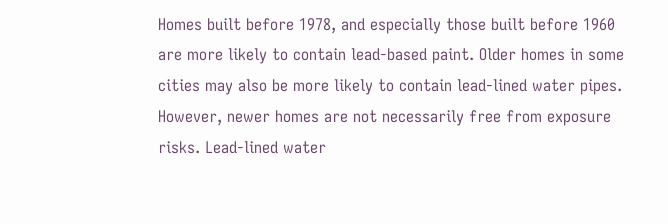Homes built before 1978, and especially those built before 1960 are more likely to contain lead-based paint. Older homes in some cities may also be more likely to contain lead-lined water pipes. However, newer homes are not necessarily free from exposure risks. Lead-lined water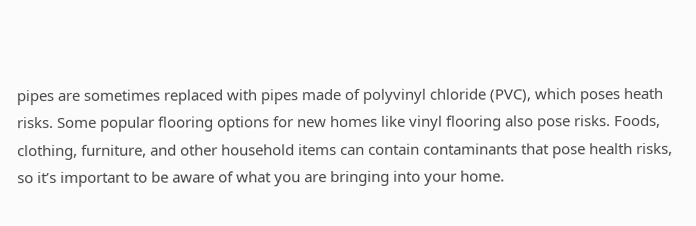pipes are sometimes replaced with pipes made of polyvinyl chloride (PVC), which poses heath risks. Some popular flooring options for new homes like vinyl flooring also pose risks. Foods, clothing, furniture, and other household items can contain contaminants that pose health risks, so it’s important to be aware of what you are bringing into your home.